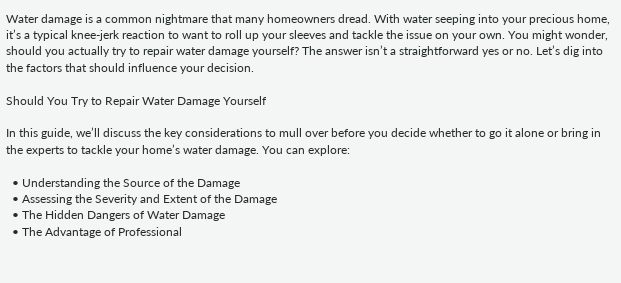Water damage is a common nightmare that many homeowners dread. With water seeping into your precious home, it’s a typical knee-jerk reaction to want to roll up your sleeves and tackle the issue on your own. You might wonder, should you actually try to repair water damage yourself? The answer isn’t a straightforward yes or no. Let’s dig into the factors that should influence your decision.

Should You Try to Repair Water Damage Yourself

In this guide, we’ll discuss the key considerations to mull over before you decide whether to go it alone or bring in the experts to tackle your home’s water damage. You can explore:

  • Understanding the Source of the Damage
  • Assessing the Severity and Extent of the Damage
  • The Hidden Dangers of Water Damage
  • The Advantage of Professional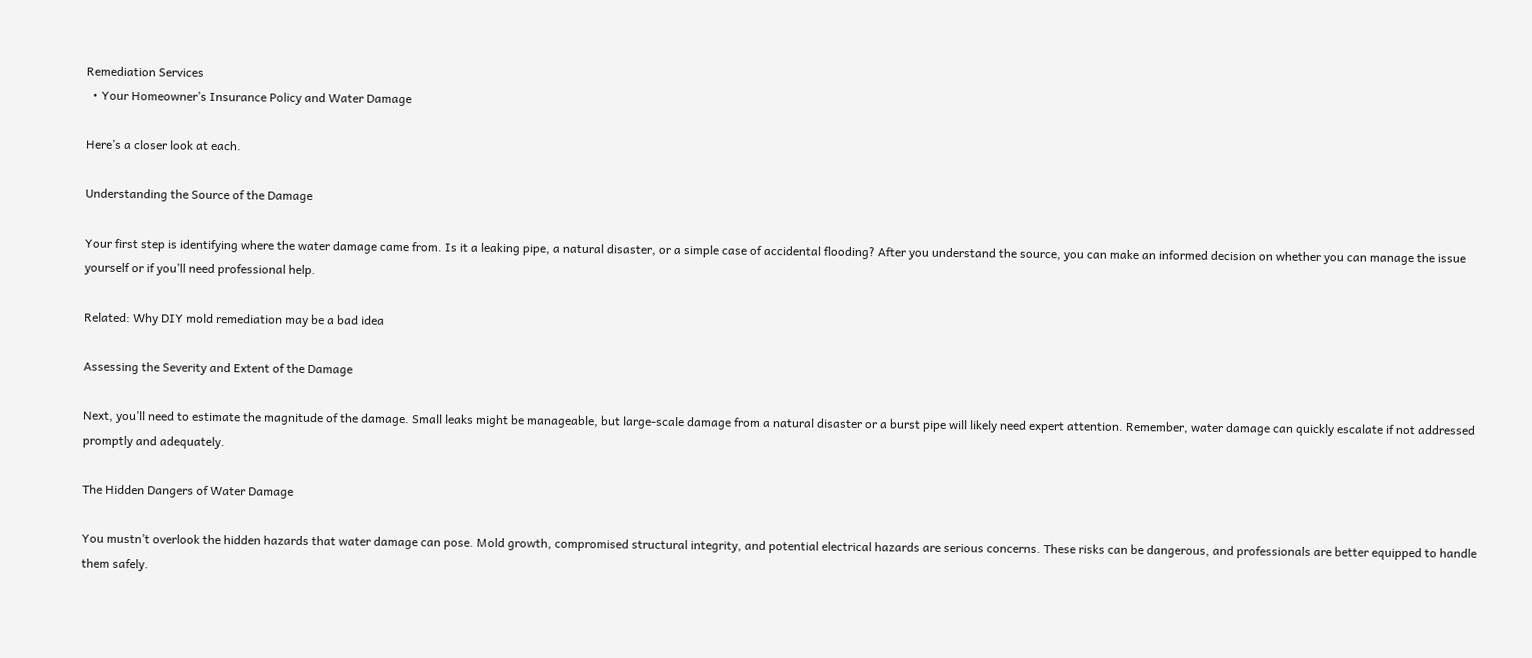Remediation Services
  • Your Homeowner’s Insurance Policy and Water Damage

Here’s a closer look at each.

Understanding the Source of the Damage

Your first step is identifying where the water damage came from. Is it a leaking pipe, a natural disaster, or a simple case of accidental flooding? After you understand the source, you can make an informed decision on whether you can manage the issue yourself or if you’ll need professional help.

Related: Why DIY mold remediation may be a bad idea

Assessing the Severity and Extent of the Damage

Next, you’ll need to estimate the magnitude of the damage. Small leaks might be manageable, but large-scale damage from a natural disaster or a burst pipe will likely need expert attention. Remember, water damage can quickly escalate if not addressed promptly and adequately.

The Hidden Dangers of Water Damage

You mustn’t overlook the hidden hazards that water damage can pose. Mold growth, compromised structural integrity, and potential electrical hazards are serious concerns. These risks can be dangerous, and professionals are better equipped to handle them safely.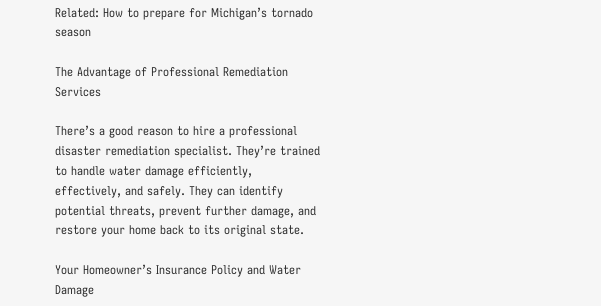Related: How to prepare for Michigan’s tornado season

The Advantage of Professional Remediation Services

There’s a good reason to hire a professional disaster remediation specialist. They’re trained to handle water damage efficiently, effectively, and safely. They can identify potential threats, prevent further damage, and restore your home back to its original state.

Your Homeowner’s Insurance Policy and Water Damage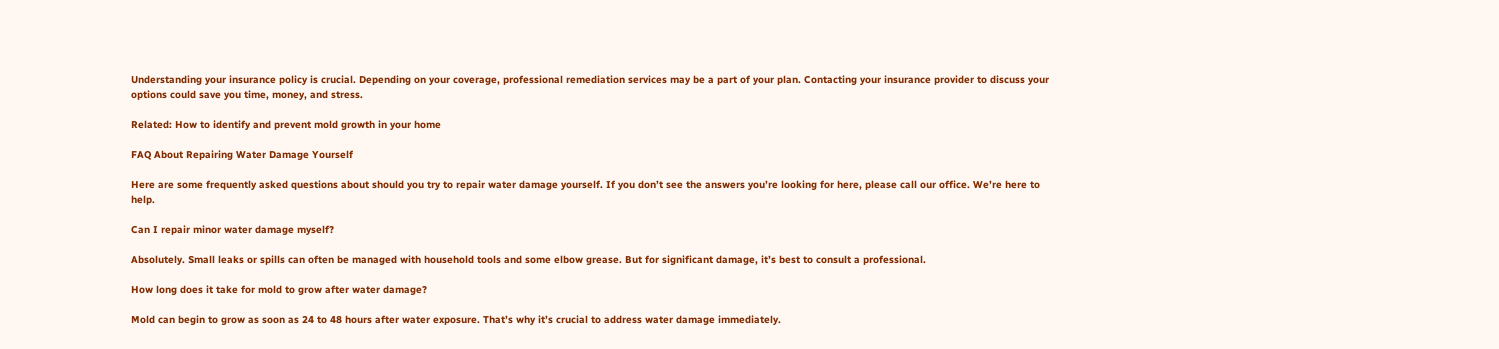Understanding your insurance policy is crucial. Depending on your coverage, professional remediation services may be a part of your plan. Contacting your insurance provider to discuss your options could save you time, money, and stress.

Related: How to identify and prevent mold growth in your home

FAQ About Repairing Water Damage Yourself

Here are some frequently asked questions about should you try to repair water damage yourself. If you don’t see the answers you’re looking for here, please call our office. We’re here to help.

Can I repair minor water damage myself?

Absolutely. Small leaks or spills can often be managed with household tools and some elbow grease. But for significant damage, it’s best to consult a professional.

How long does it take for mold to grow after water damage?

Mold can begin to grow as soon as 24 to 48 hours after water exposure. That’s why it’s crucial to address water damage immediately.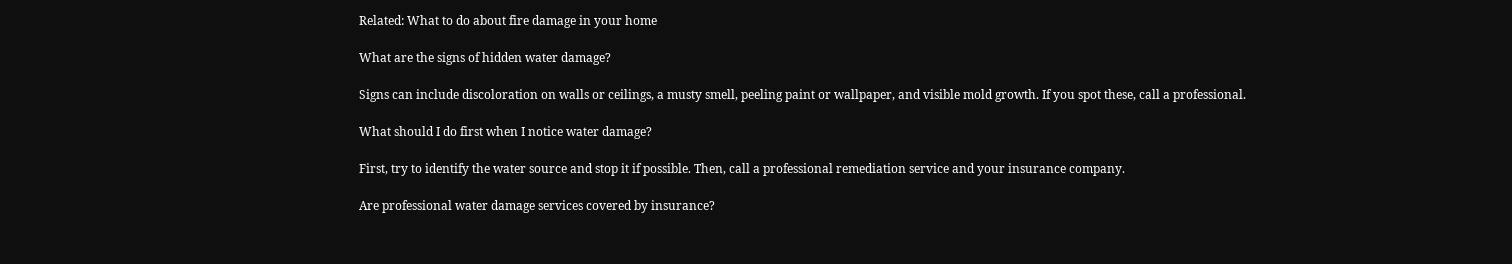Related: What to do about fire damage in your home

What are the signs of hidden water damage?

Signs can include discoloration on walls or ceilings, a musty smell, peeling paint or wallpaper, and visible mold growth. If you spot these, call a professional.

What should I do first when I notice water damage?

First, try to identify the water source and stop it if possible. Then, call a professional remediation service and your insurance company.

Are professional water damage services covered by insurance?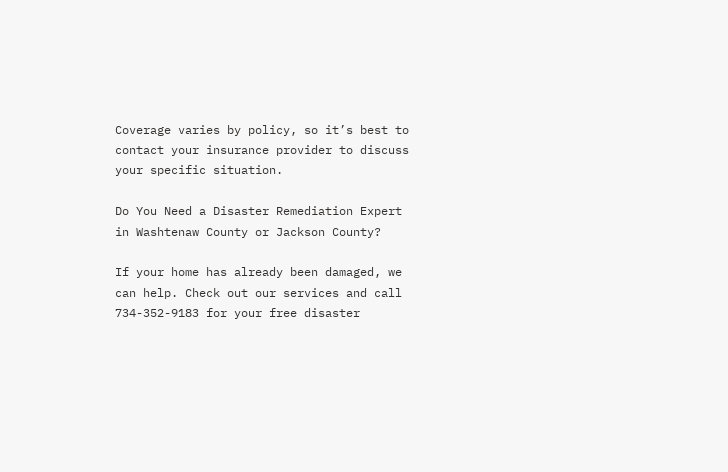Coverage varies by policy, so it’s best to contact your insurance provider to discuss your specific situation.

Do You Need a Disaster Remediation Expert in Washtenaw County or Jackson County?

If your home has already been damaged, we can help. Check out our services and call 734-352-9183 for your free disaster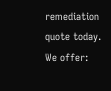remediation quote today. We offer: